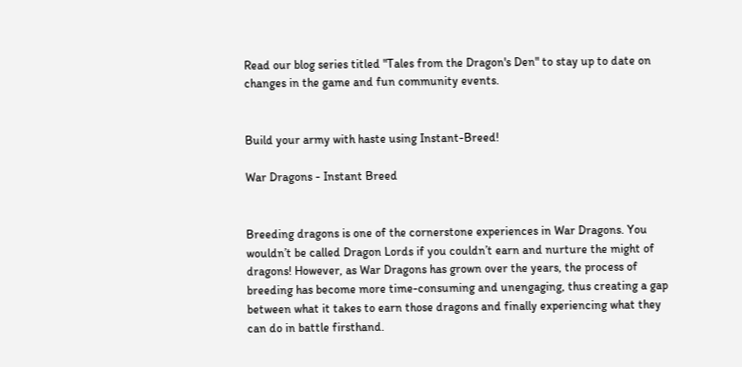Read our blog series titled "Tales from the Dragon's Den" to stay up to date on changes in the game and fun community events.


Build your army with haste using Instant-Breed!

War Dragons - Instant Breed


Breeding dragons is one of the cornerstone experiences in War Dragons. You wouldn’t be called Dragon Lords if you couldn’t earn and nurture the might of dragons! However, as War Dragons has grown over the years, the process of breeding has become more time-consuming and unengaging, thus creating a gap between what it takes to earn those dragons and finally experiencing what they can do in battle firsthand.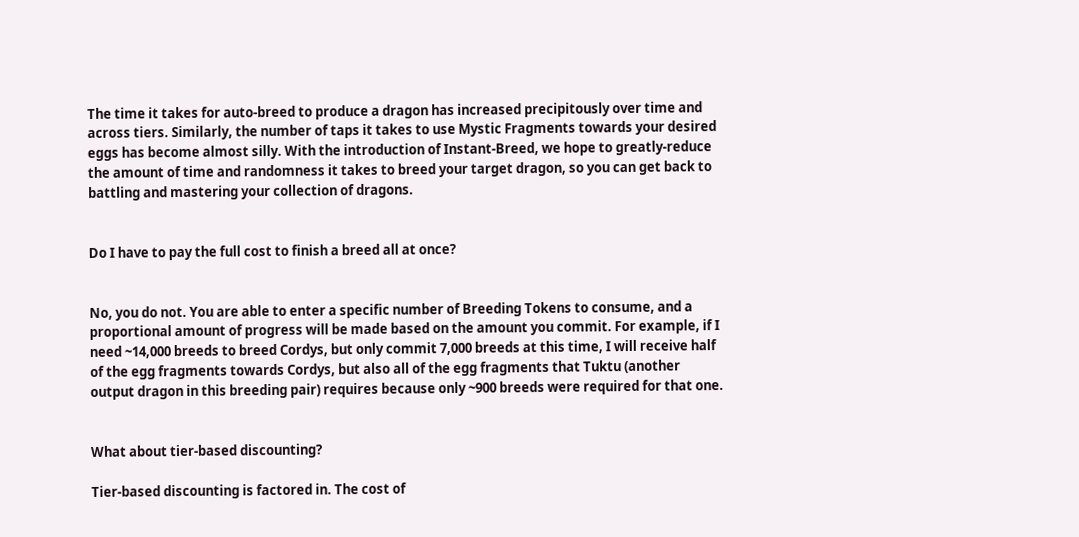The time it takes for auto-breed to produce a dragon has increased precipitously over time and across tiers. Similarly, the number of taps it takes to use Mystic Fragments towards your desired eggs has become almost silly. With the introduction of Instant-Breed, we hope to greatly-reduce the amount of time and randomness it takes to breed your target dragon, so you can get back to battling and mastering your collection of dragons.


Do I have to pay the full cost to finish a breed all at once?


No, you do not. You are able to enter a specific number of Breeding Tokens to consume, and a proportional amount of progress will be made based on the amount you commit. For example, if I need ~14,000 breeds to breed Cordys, but only commit 7,000 breeds at this time, I will receive half of the egg fragments towards Cordys, but also all of the egg fragments that Tuktu (another output dragon in this breeding pair) requires because only ~900 breeds were required for that one.


What about tier-based discounting?

Tier-based discounting is factored in. The cost of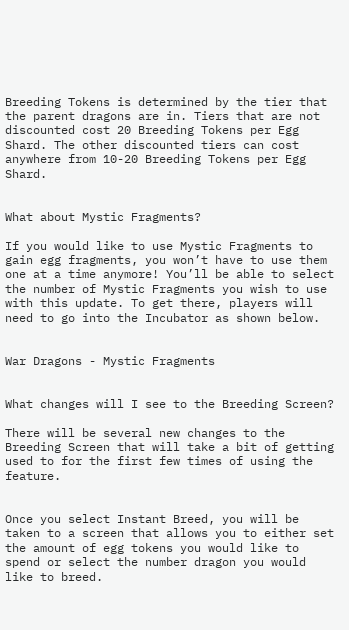Breeding Tokens is determined by the tier that the parent dragons are in. Tiers that are not discounted cost 20 Breeding Tokens per Egg Shard. The other discounted tiers can cost anywhere from 10-20 Breeding Tokens per Egg Shard.


What about Mystic Fragments?

If you would like to use Mystic Fragments to gain egg fragments, you won’t have to use them one at a time anymore! You’ll be able to select the number of Mystic Fragments you wish to use with this update. To get there, players will need to go into the Incubator as shown below.


War Dragons - Mystic Fragments


What changes will I see to the Breeding Screen?

There will be several new changes to the Breeding Screen that will take a bit of getting used to for the first few times of using the feature.


Once you select Instant Breed, you will be taken to a screen that allows you to either set the amount of egg tokens you would like to spend or select the number dragon you would like to breed.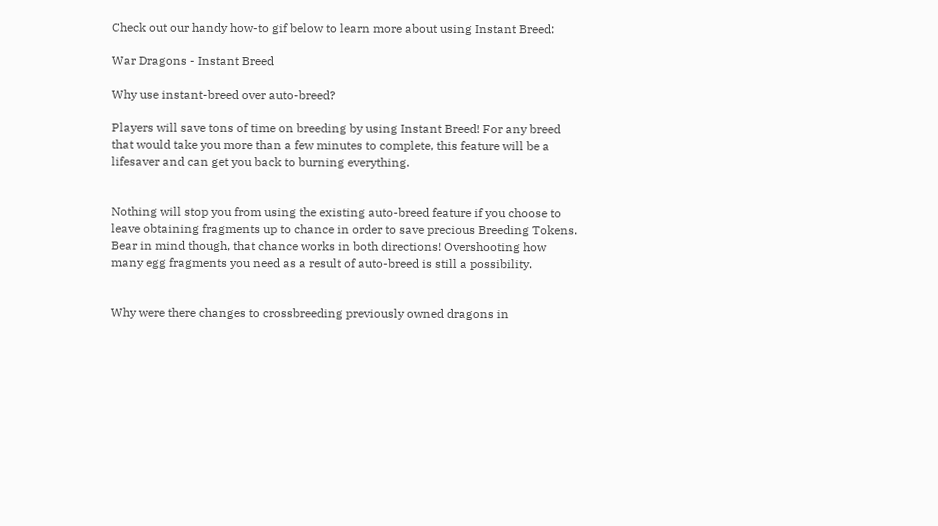Check out our handy how-to gif below to learn more about using Instant Breed:

War Dragons - Instant Breed

Why use instant-breed over auto-breed?

Players will save tons of time on breeding by using Instant Breed! For any breed that would take you more than a few minutes to complete, this feature will be a lifesaver and can get you back to burning everything.


Nothing will stop you from using the existing auto-breed feature if you choose to leave obtaining fragments up to chance in order to save precious Breeding Tokens. Bear in mind though, that chance works in both directions! Overshooting how many egg fragments you need as a result of auto-breed is still a possibility.


Why were there changes to crossbreeding previously owned dragons in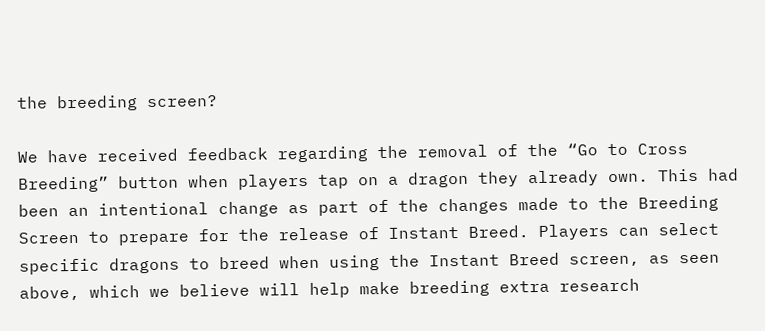the breeding screen?

We have received feedback regarding the removal of the “Go to Cross Breeding” button when players tap on a dragon they already own. This had been an intentional change as part of the changes made to the Breeding Screen to prepare for the release of Instant Breed. Players can select specific dragons to breed when using the Instant Breed screen, as seen above, which we believe will help make breeding extra research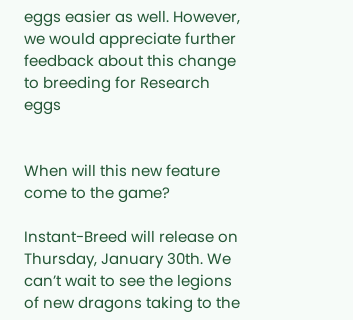eggs easier as well. However, we would appreciate further feedback about this change to breeding for Research eggs


When will this new feature come to the game?

Instant-Breed will release on Thursday, January 30th. We can’t wait to see the legions of new dragons taking to the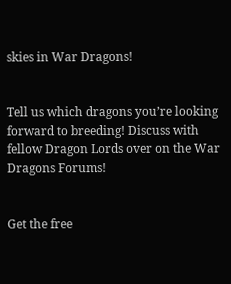skies in War Dragons!


Tell us which dragons you’re looking forward to breeding! Discuss with fellow Dragon Lords over on the War Dragons Forums!


Get the free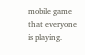mobile game that everyone is playing.